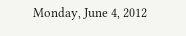Monday, June 4, 2012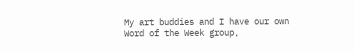My art buddies and I have our own Word of the Week group,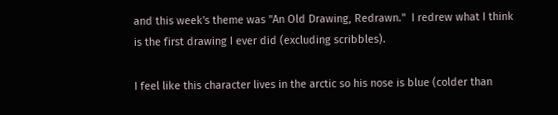and this week's theme was "An Old Drawing, Redrawn."  I redrew what I think is the first drawing I ever did (excluding scribbles).

I feel like this character lives in the arctic so his nose is blue (colder than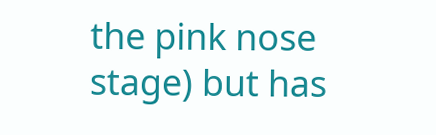the pink nose stage) but has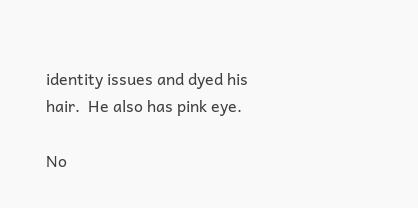identity issues and dyed his hair.  He also has pink eye.

No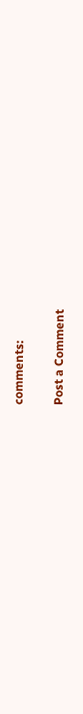comments:

Post a Comment